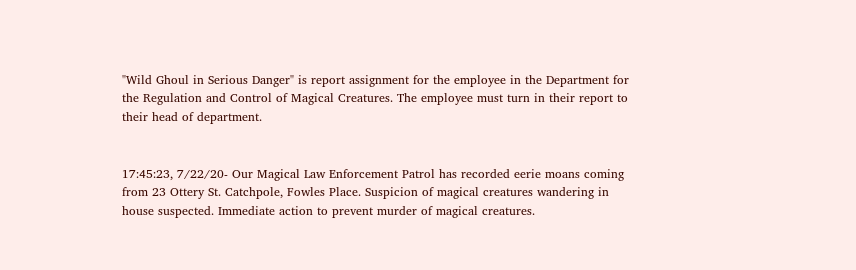"Wild Ghoul in Serious Danger" is report assignment for the employee in the Department for the Regulation and Control of Magical Creatures. The employee must turn in their report to their head of department.


17:45:23, 7/22/20- Our Magical Law Enforcement Patrol has recorded eerie moans coming from 23 Ottery St. Catchpole, Fowles Place. Suspicion of magical creatures wandering in house suspected. Immediate action to prevent murder of magical creatures.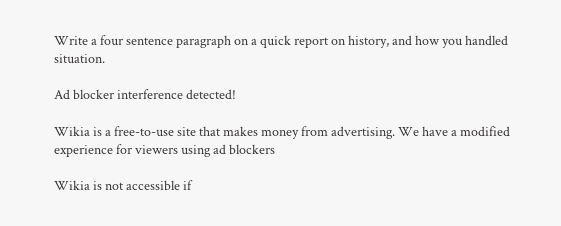Write a four sentence paragraph on a quick report on history, and how you handled situation.

Ad blocker interference detected!

Wikia is a free-to-use site that makes money from advertising. We have a modified experience for viewers using ad blockers

Wikia is not accessible if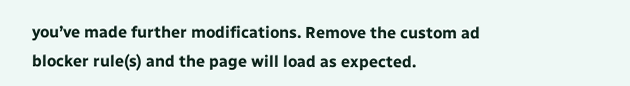you’ve made further modifications. Remove the custom ad blocker rule(s) and the page will load as expected.